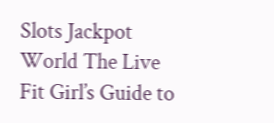Slots Jackpot World The Live Fit Girl’s Guide to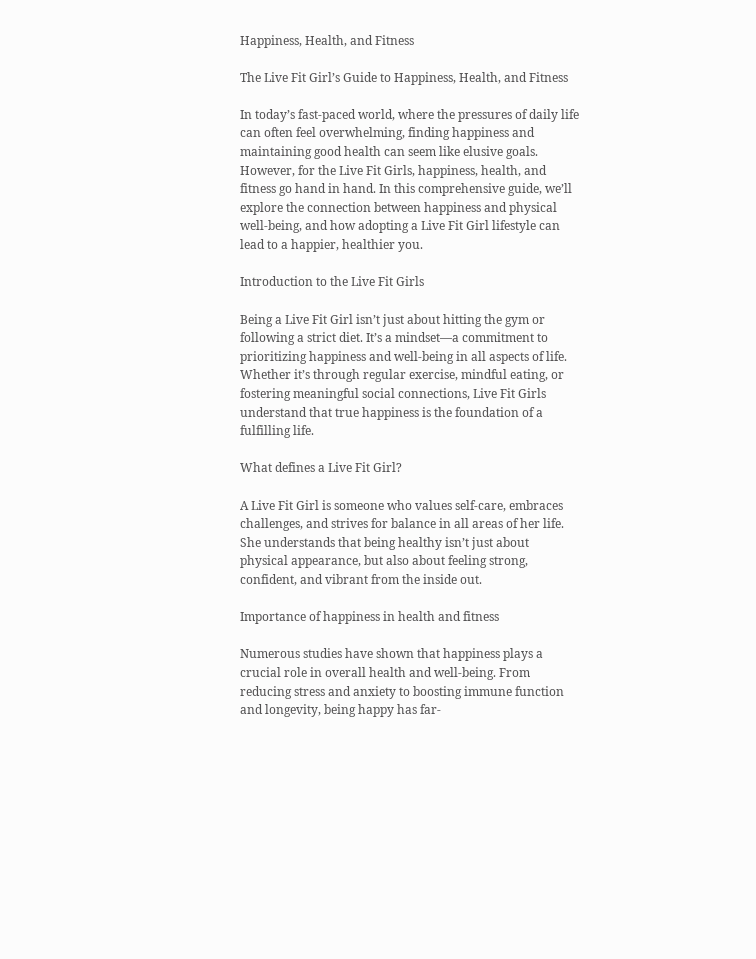Happiness, Health, and Fitness

The Live Fit Girl’s Guide to Happiness, Health, and Fitness

In today’s fast-paced world, where the pressures of daily life can often feel overwhelming, finding happiness and maintaining good health can seem like elusive goals. However, for the Live Fit Girls, happiness, health, and fitness go hand in hand. In this comprehensive guide, we’ll explore the connection between happiness and physical well-being, and how adopting a Live Fit Girl lifestyle can lead to a happier, healthier you.

Introduction to the Live Fit Girls

Being a Live Fit Girl isn’t just about hitting the gym or following a strict diet. It’s a mindset—a commitment to prioritizing happiness and well-being in all aspects of life. Whether it’s through regular exercise, mindful eating, or fostering meaningful social connections, Live Fit Girls understand that true happiness is the foundation of a fulfilling life.

What defines a Live Fit Girl?

A Live Fit Girl is someone who values self-care, embraces challenges, and strives for balance in all areas of her life. She understands that being healthy isn’t just about physical appearance, but also about feeling strong, confident, and vibrant from the inside out.

Importance of happiness in health and fitness

Numerous studies have shown that happiness plays a crucial role in overall health and well-being. From reducing stress and anxiety to boosting immune function and longevity, being happy has far-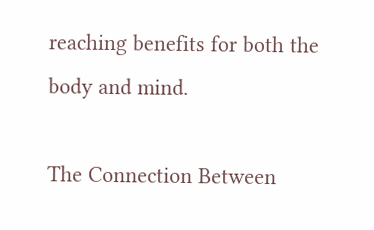reaching benefits for both the body and mind.

The Connection Between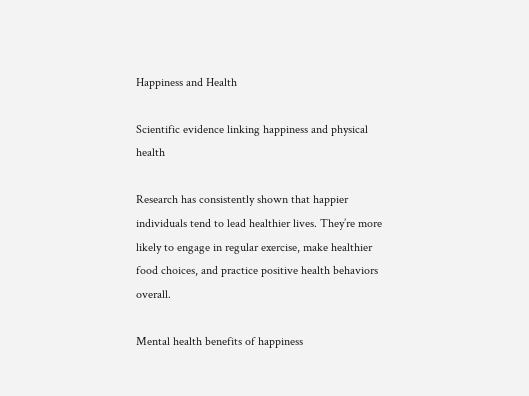Happiness and Health

Scientific evidence linking happiness and physical health

Research has consistently shown that happier individuals tend to lead healthier lives. They’re more likely to engage in regular exercise, make healthier food choices, and practice positive health behaviors overall.

Mental health benefits of happiness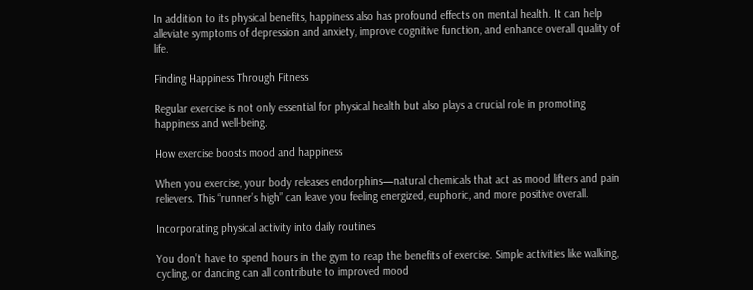In addition to its physical benefits, happiness also has profound effects on mental health. It can help alleviate symptoms of depression and anxiety, improve cognitive function, and enhance overall quality of life.

Finding Happiness Through Fitness

Regular exercise is not only essential for physical health but also plays a crucial role in promoting happiness and well-being.

How exercise boosts mood and happiness

When you exercise, your body releases endorphins—natural chemicals that act as mood lifters and pain relievers. This “runner’s high” can leave you feeling energized, euphoric, and more positive overall.

Incorporating physical activity into daily routines

You don’t have to spend hours in the gym to reap the benefits of exercise. Simple activities like walking, cycling, or dancing can all contribute to improved mood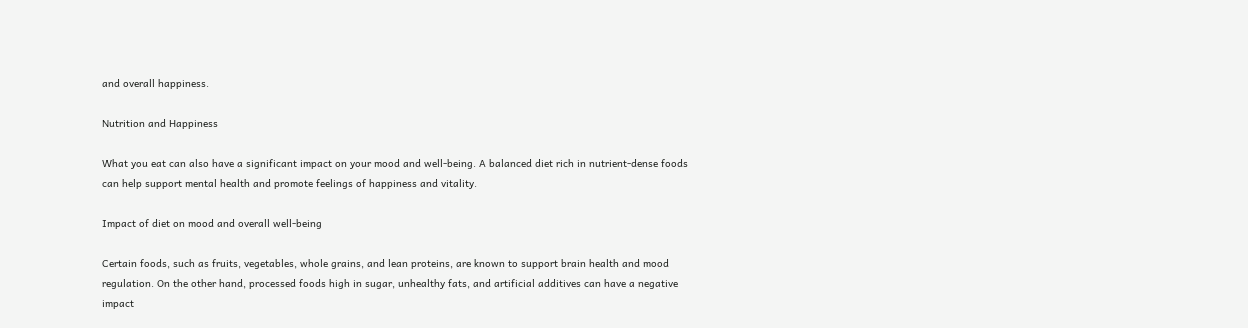and overall happiness.

Nutrition and Happiness

What you eat can also have a significant impact on your mood and well-being. A balanced diet rich in nutrient-dense foods can help support mental health and promote feelings of happiness and vitality.

Impact of diet on mood and overall well-being

Certain foods, such as fruits, vegetables, whole grains, and lean proteins, are known to support brain health and mood regulation. On the other hand, processed foods high in sugar, unhealthy fats, and artificial additives can have a negative impact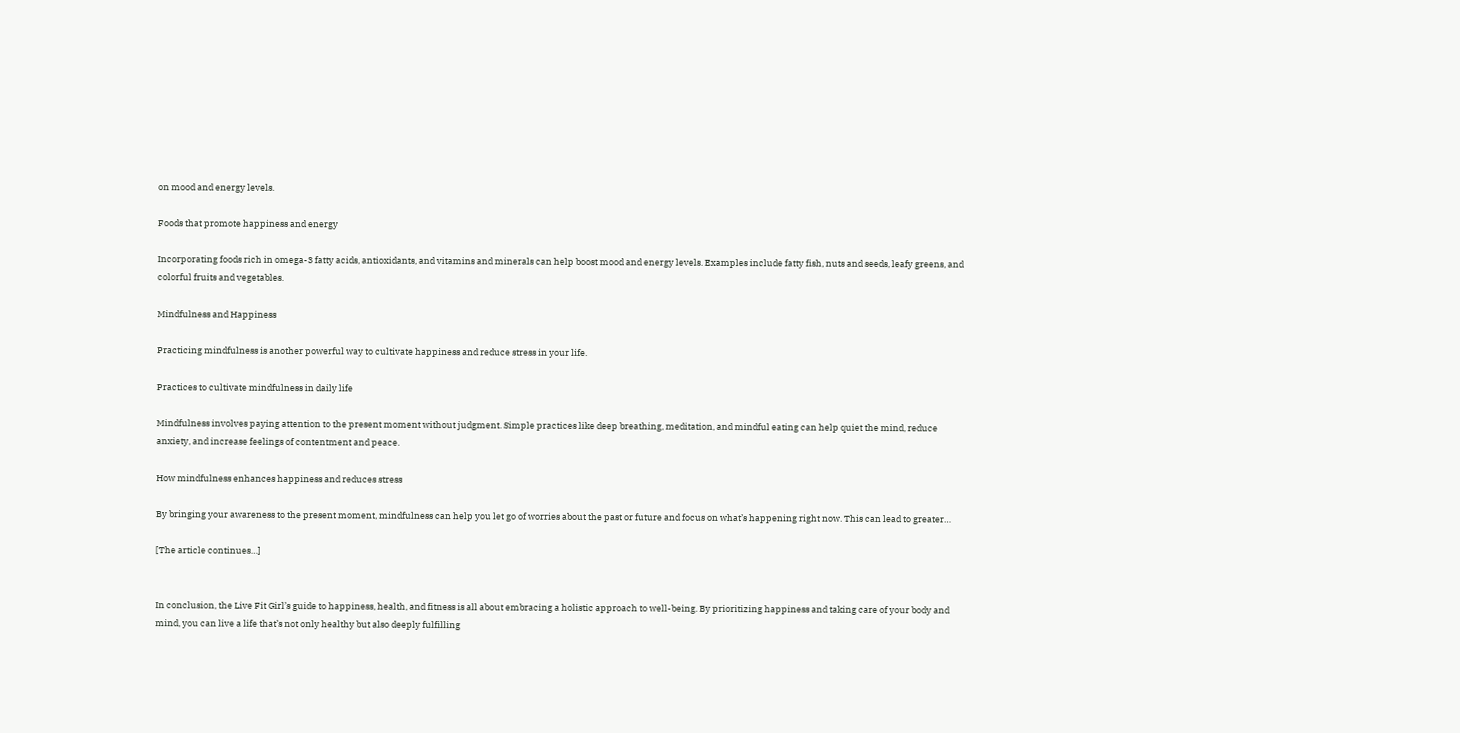on mood and energy levels.

Foods that promote happiness and energy

Incorporating foods rich in omega-3 fatty acids, antioxidants, and vitamins and minerals can help boost mood and energy levels. Examples include fatty fish, nuts and seeds, leafy greens, and colorful fruits and vegetables.

Mindfulness and Happiness

Practicing mindfulness is another powerful way to cultivate happiness and reduce stress in your life.

Practices to cultivate mindfulness in daily life

Mindfulness involves paying attention to the present moment without judgment. Simple practices like deep breathing, meditation, and mindful eating can help quiet the mind, reduce anxiety, and increase feelings of contentment and peace.

How mindfulness enhances happiness and reduces stress

By bringing your awareness to the present moment, mindfulness can help you let go of worries about the past or future and focus on what’s happening right now. This can lead to greater…

[The article continues…]


In conclusion, the Live Fit Girl’s guide to happiness, health, and fitness is all about embracing a holistic approach to well-being. By prioritizing happiness and taking care of your body and mind, you can live a life that’s not only healthy but also deeply fulfilling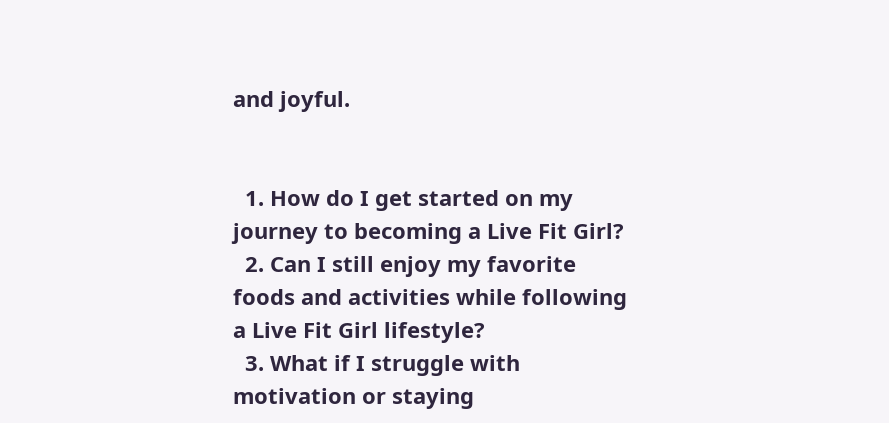and joyful.


  1. How do I get started on my journey to becoming a Live Fit Girl?
  2. Can I still enjoy my favorite foods and activities while following a Live Fit Girl lifestyle?
  3. What if I struggle with motivation or staying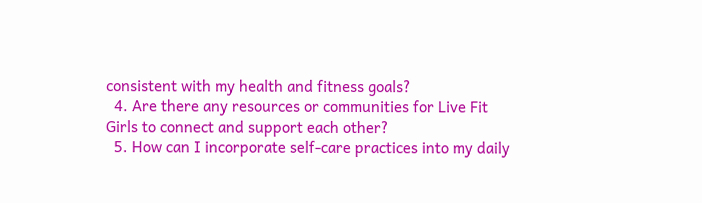consistent with my health and fitness goals?
  4. Are there any resources or communities for Live Fit Girls to connect and support each other?
  5. How can I incorporate self-care practices into my daily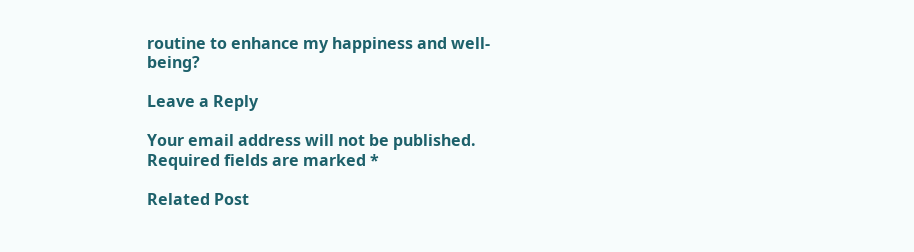routine to enhance my happiness and well-being?

Leave a Reply

Your email address will not be published. Required fields are marked *

Related Post